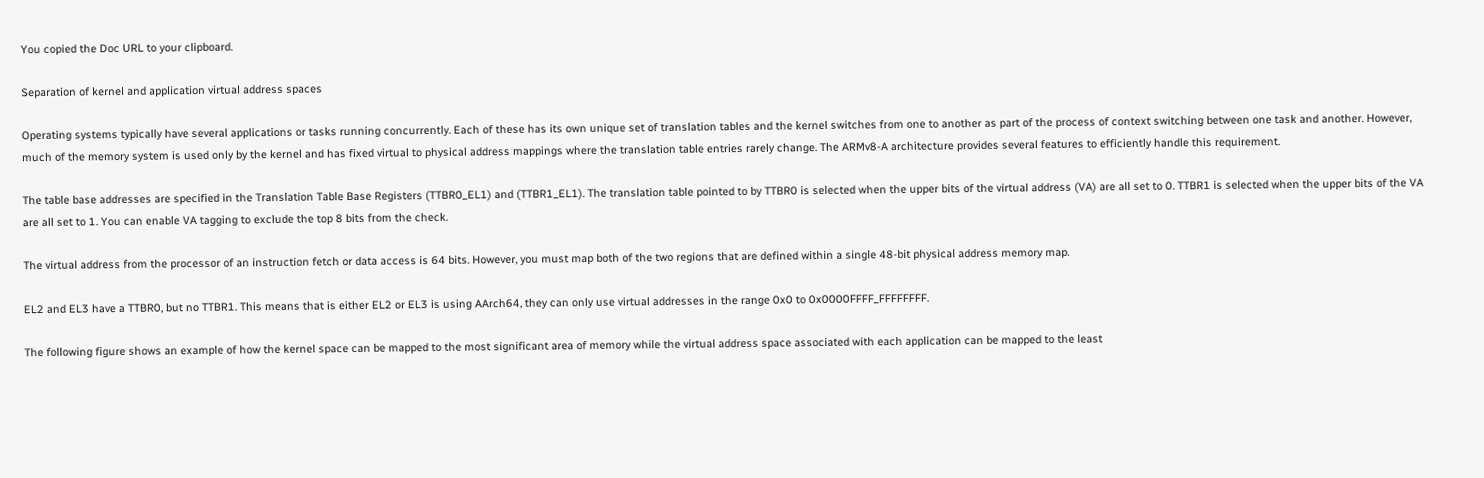You copied the Doc URL to your clipboard.

Separation of kernel and application virtual address spaces

Operating systems typically have several applications or tasks running concurrently. Each of these has its own unique set of translation tables and the kernel switches from one to another as part of the process of context switching between one task and another. However, much of the memory system is used only by the kernel and has fixed virtual to physical address mappings where the translation table entries rarely change. The ARMv8-A architecture provides several features to efficiently handle this requirement.

The table base addresses are specified in the Translation Table Base Registers (TTBR0_EL1) and (TTBR1_EL1). The translation table pointed to by TTBR0 is selected when the upper bits of the virtual address (VA) are all set to 0. TTBR1 is selected when the upper bits of the VA are all set to 1. You can enable VA tagging to exclude the top 8 bits from the check.

The virtual address from the processor of an instruction fetch or data access is 64 bits. However, you must map both of the two regions that are defined within a single 48-bit physical address memory map.

EL2 and EL3 have a TTBR0, but no TTBR1. This means that is either EL2 or EL3 is using AArch64, they can only use virtual addresses in the range 0x0 to 0x0000FFFF_FFFFFFFF.

The following figure shows an example of how the kernel space can be mapped to the most significant area of memory while the virtual address space associated with each application can be mapped to the least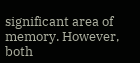significant area of memory. However, both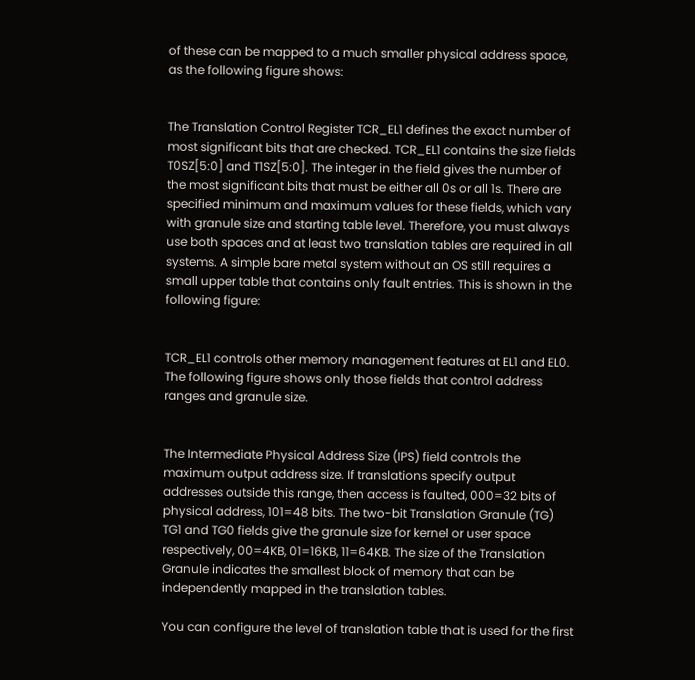of these can be mapped to a much smaller physical address space, as the following figure shows:


The Translation Control Register TCR_EL1 defines the exact number of most significant bits that are checked. TCR_EL1 contains the size fields T0SZ[5:0] and T1SZ[5:0]. The integer in the field gives the number of the most significant bits that must be either all 0s or all 1s. There are specified minimum and maximum values for these fields, which vary with granule size and starting table level. Therefore, you must always use both spaces and at least two translation tables are required in all systems. A simple bare metal system without an OS still requires a small upper table that contains only fault entries. This is shown in the following figure:


TCR_EL1 controls other memory management features at EL1 and EL0. The following figure shows only those fields that control address ranges and granule size.


The Intermediate Physical Address Size (IPS) field controls the maximum output address size. If translations specify output addresses outside this range, then access is faulted, 000=32 bits of physical address, 101=48 bits. The two-bit Translation Granule (TG) TG1 and TG0 fields give the granule size for kernel or user space respectively, 00=4KB, 01=16KB, 11=64KB. The size of the Translation Granule indicates the smallest block of memory that can be independently mapped in the translation tables.

You can configure the level of translation table that is used for the first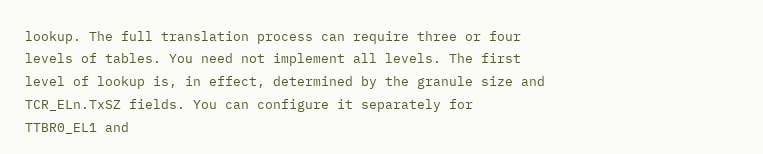lookup. The full translation process can require three or four levels of tables. You need not implement all levels. The first level of lookup is, in effect, determined by the granule size and TCR_ELn.TxSZ fields. You can configure it separately for TTBR0_EL1 and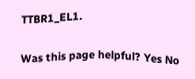TTBR1_EL1.

Was this page helpful? Yes No